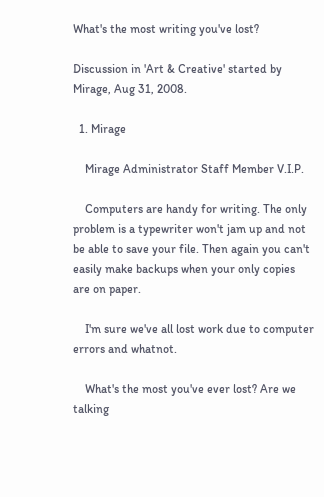What's the most writing you've lost?

Discussion in 'Art & Creative' started by Mirage, Aug 31, 2008.

  1. Mirage

    Mirage Administrator Staff Member V.I.P.

    Computers are handy for writing. The only problem is a typewriter won't jam up and not be able to save your file. Then again you can't easily make backups when your only copies are on paper.

    I'm sure we've all lost work due to computer errors and whatnot.

    What's the most you've ever lost? Are we talking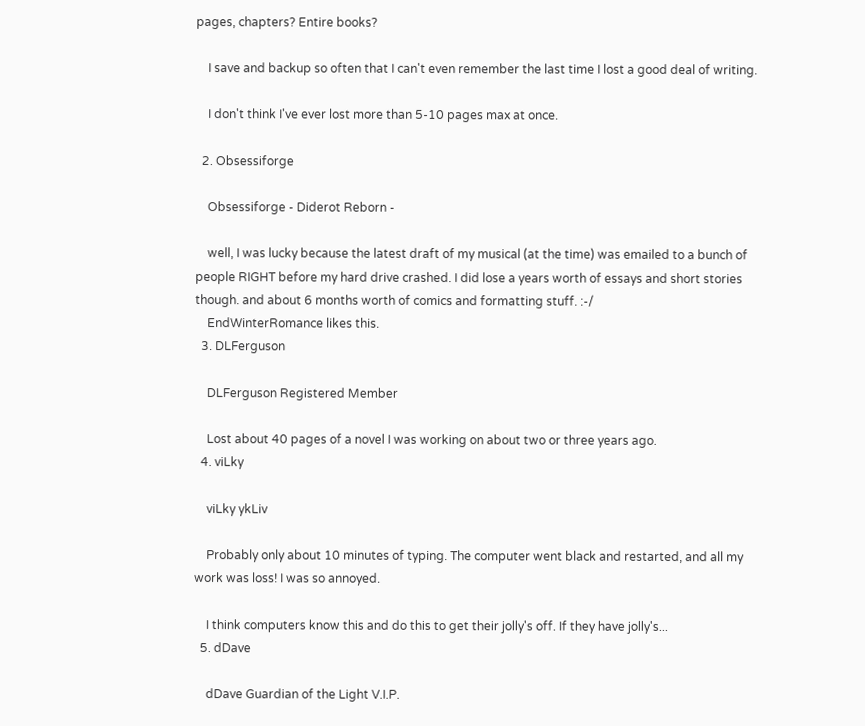pages, chapters? Entire books?

    I save and backup so often that I can't even remember the last time I lost a good deal of writing.

    I don't think I've ever lost more than 5-10 pages max at once.

  2. Obsessiforge

    Obsessiforge - Diderot Reborn -

    well, I was lucky because the latest draft of my musical (at the time) was emailed to a bunch of people RIGHT before my hard drive crashed. I did lose a years worth of essays and short stories though. and about 6 months worth of comics and formatting stuff. :-/
    EndWinterRomance likes this.
  3. DLFerguson

    DLFerguson Registered Member

    Lost about 40 pages of a novel I was working on about two or three years ago.
  4. viLky

    viLky ykLiv

    Probably only about 10 minutes of typing. The computer went black and restarted, and all my work was loss! I was so annoyed.

    I think computers know this and do this to get their jolly's off. If they have jolly's...
  5. dDave

    dDave Guardian of the Light V.I.P.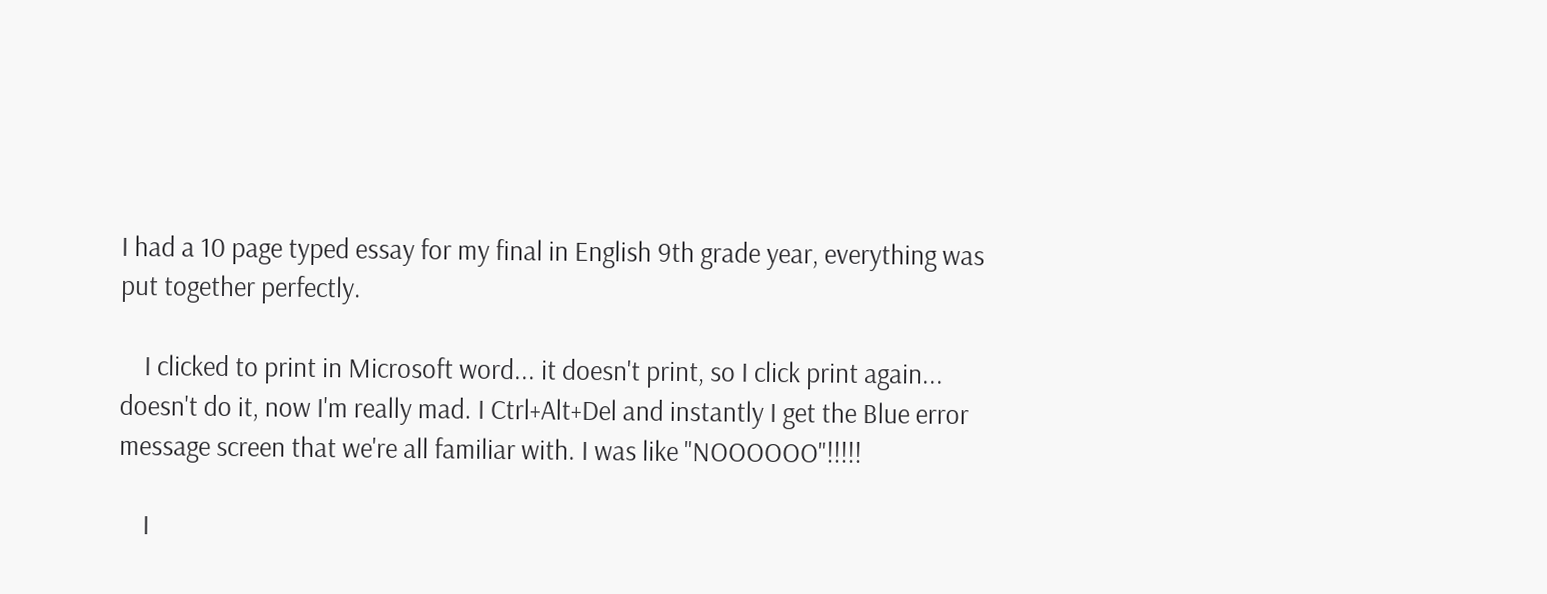I had a 10 page typed essay for my final in English 9th grade year, everything was put together perfectly.

    I clicked to print in Microsoft word... it doesn't print, so I click print again... doesn't do it, now I'm really mad. I Ctrl+Alt+Del and instantly I get the Blue error message screen that we're all familiar with. I was like "NOOOOOO"!!!!!

    I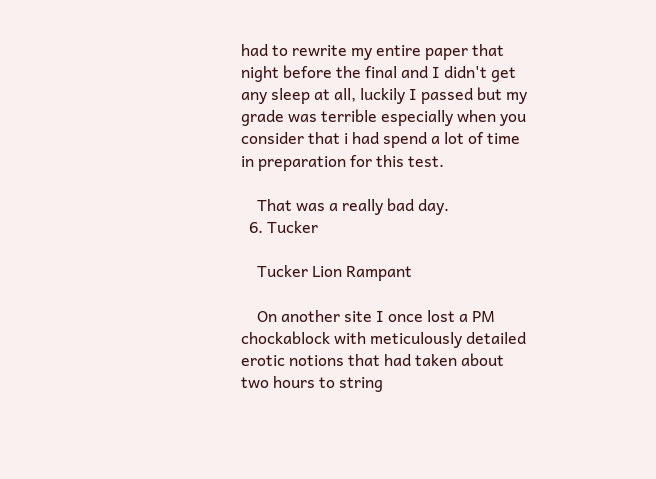had to rewrite my entire paper that night before the final and I didn't get any sleep at all, luckily I passed but my grade was terrible especially when you consider that i had spend a lot of time in preparation for this test.

    That was a really bad day.
  6. Tucker

    Tucker Lion Rampant

    On another site I once lost a PM chockablock with meticulously detailed erotic notions that had taken about two hours to string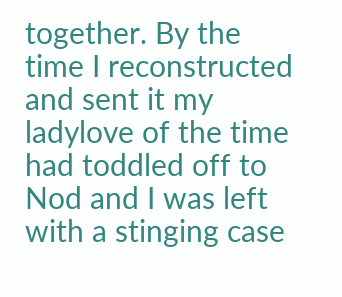together. By the time I reconstructed and sent it my ladylove of the time had toddled off to Nod and I was left with a stinging case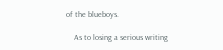of the blueboys.

    As to losing a serious writing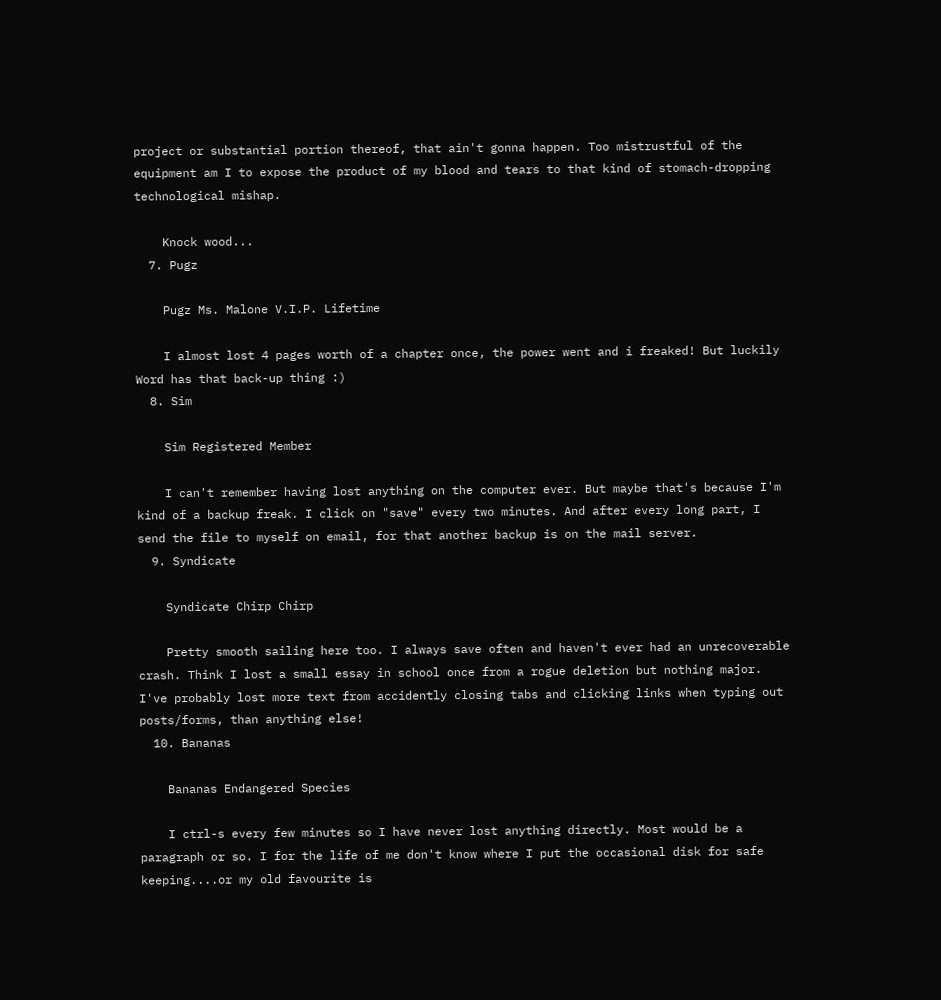project or substantial portion thereof, that ain't gonna happen. Too mistrustful of the equipment am I to expose the product of my blood and tears to that kind of stomach-dropping technological mishap.

    Knock wood...
  7. Pugz

    Pugz Ms. Malone V.I.P. Lifetime

    I almost lost 4 pages worth of a chapter once, the power went and i freaked! But luckily Word has that back-up thing :)
  8. Sim

    Sim Registered Member

    I can't remember having lost anything on the computer ever. But maybe that's because I'm kind of a backup freak. I click on "save" every two minutes. And after every long part, I send the file to myself on email, for that another backup is on the mail server.
  9. Syndicate

    Syndicate Chirp Chirp

    Pretty smooth sailing here too. I always save often and haven't ever had an unrecoverable crash. Think I lost a small essay in school once from a rogue deletion but nothing major. I've probably lost more text from accidently closing tabs and clicking links when typing out posts/forms, than anything else!
  10. Bananas

    Bananas Endangered Species

    I ctrl-s every few minutes so I have never lost anything directly. Most would be a paragraph or so. I for the life of me don't know where I put the occasional disk for safe keeping....or my old favourite is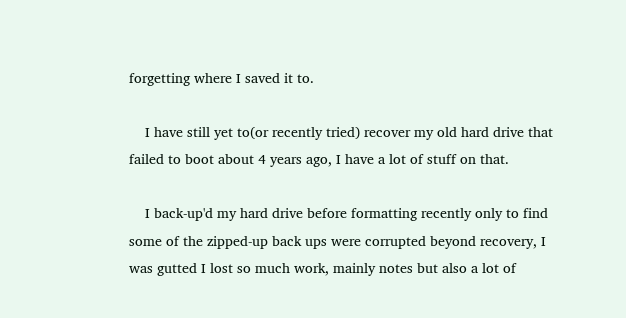forgetting where I saved it to.

    I have still yet to(or recently tried) recover my old hard drive that failed to boot about 4 years ago, I have a lot of stuff on that.

    I back-up'd my hard drive before formatting recently only to find some of the zipped-up back ups were corrupted beyond recovery, I was gutted I lost so much work, mainly notes but also a lot of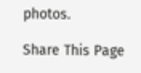photos.

Share This Page